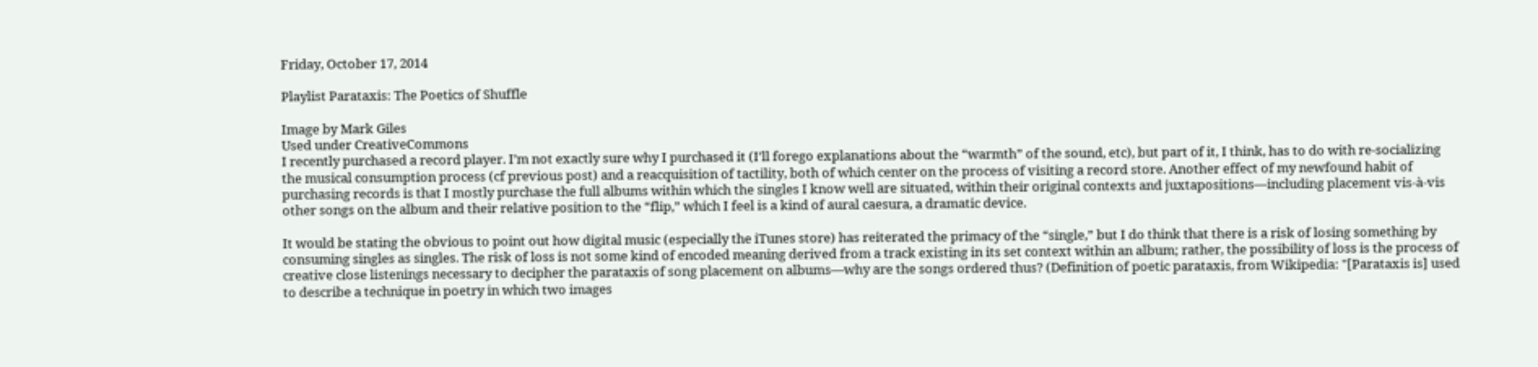Friday, October 17, 2014

Playlist Parataxis: The Poetics of Shuffle

Image by Mark Giles
Used under CreativeCommons
I recently purchased a record player. I’m not exactly sure why I purchased it (I’ll forego explanations about the “warmth” of the sound, etc), but part of it, I think, has to do with re-socializing the musical consumption process (cf previous post) and a reacquisition of tactility, both of which center on the process of visiting a record store. Another effect of my newfound habit of purchasing records is that I mostly purchase the full albums within which the singles I know well are situated, within their original contexts and juxtapositions—including placement vis-à-vis other songs on the album and their relative position to the “flip,” which I feel is a kind of aural caesura, a dramatic device.

It would be stating the obvious to point out how digital music (especially the iTunes store) has reiterated the primacy of the “single,” but I do think that there is a risk of losing something by consuming singles as singles. The risk of loss is not some kind of encoded meaning derived from a track existing in its set context within an album; rather, the possibility of loss is the process of creative close listenings necessary to decipher the parataxis of song placement on albums—why are the songs ordered thus? (Definition of poetic parataxis, from Wikipedia: "[Parataxis is] used to describe a technique in poetry in which two images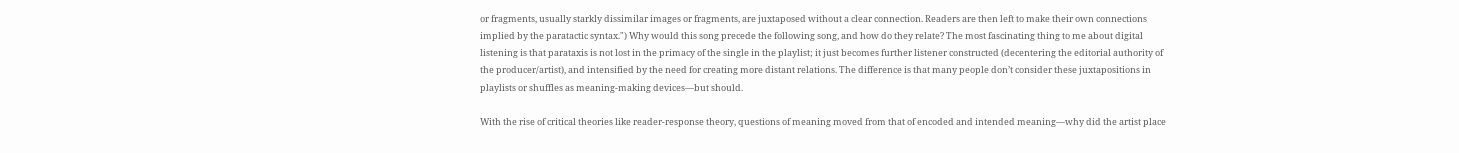or fragments, usually starkly dissimilar images or fragments, are juxtaposed without a clear connection. Readers are then left to make their own connections implied by the paratactic syntax.") Why would this song precede the following song, and how do they relate? The most fascinating thing to me about digital listening is that parataxis is not lost in the primacy of the single in the playlist; it just becomes further listener constructed (decentering the editorial authority of the producer/artist), and intensified by the need for creating more distant relations. The difference is that many people don’t consider these juxtapositions in playlists or shuffles as meaning-making devices—but should.

With the rise of critical theories like reader-response theory, questions of meaning moved from that of encoded and intended meaning—why did the artist place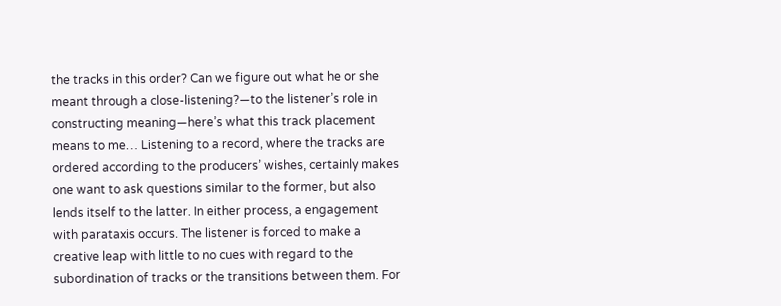the tracks in this order? Can we figure out what he or she meant through a close-listening?—to the listener’s role in constructing meaning—here’s what this track placement means to me… Listening to a record, where the tracks are ordered according to the producers’ wishes, certainly makes one want to ask questions similar to the former, but also lends itself to the latter. In either process, a engagement with parataxis occurs. The listener is forced to make a creative leap with little to no cues with regard to the subordination of tracks or the transitions between them. For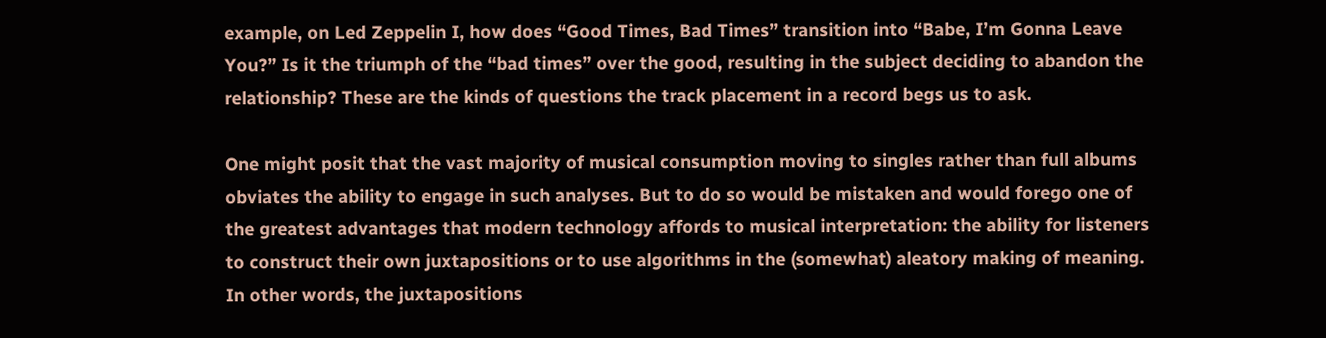example, on Led Zeppelin I, how does “Good Times, Bad Times” transition into “Babe, I’m Gonna Leave You?” Is it the triumph of the “bad times” over the good, resulting in the subject deciding to abandon the relationship? These are the kinds of questions the track placement in a record begs us to ask.

One might posit that the vast majority of musical consumption moving to singles rather than full albums obviates the ability to engage in such analyses. But to do so would be mistaken and would forego one of the greatest advantages that modern technology affords to musical interpretation: the ability for listeners to construct their own juxtapositions or to use algorithms in the (somewhat) aleatory making of meaning. In other words, the juxtapositions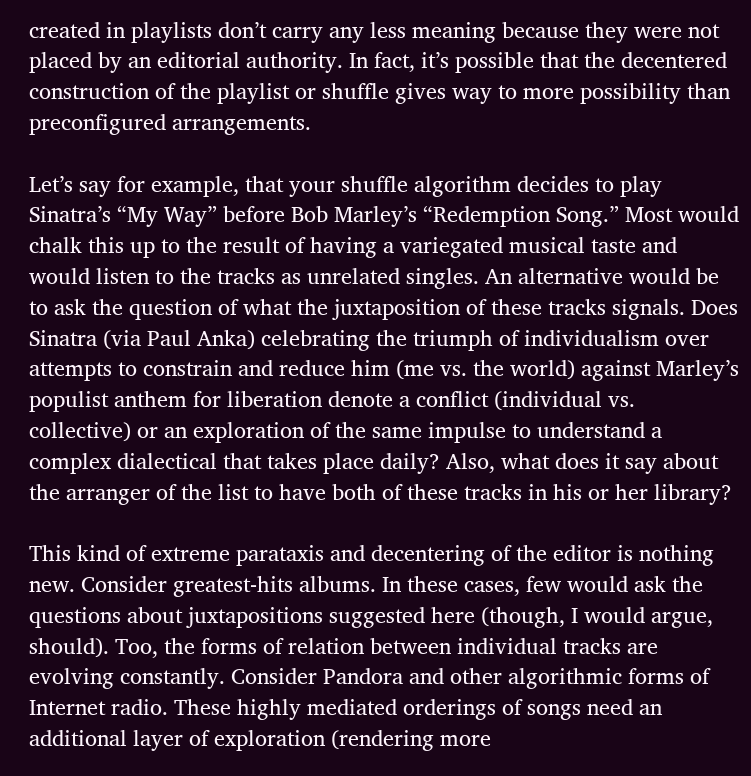created in playlists don’t carry any less meaning because they were not placed by an editorial authority. In fact, it’s possible that the decentered construction of the playlist or shuffle gives way to more possibility than preconfigured arrangements.

Let’s say for example, that your shuffle algorithm decides to play Sinatra’s “My Way” before Bob Marley’s “Redemption Song.” Most would chalk this up to the result of having a variegated musical taste and would listen to the tracks as unrelated singles. An alternative would be to ask the question of what the juxtaposition of these tracks signals. Does Sinatra (via Paul Anka) celebrating the triumph of individualism over attempts to constrain and reduce him (me vs. the world) against Marley’s populist anthem for liberation denote a conflict (individual vs. collective) or an exploration of the same impulse to understand a complex dialectical that takes place daily? Also, what does it say about the arranger of the list to have both of these tracks in his or her library?

This kind of extreme parataxis and decentering of the editor is nothing new. Consider greatest-hits albums. In these cases, few would ask the questions about juxtapositions suggested here (though, I would argue, should). Too, the forms of relation between individual tracks are evolving constantly. Consider Pandora and other algorithmic forms of Internet radio. These highly mediated orderings of songs need an additional layer of exploration (rendering more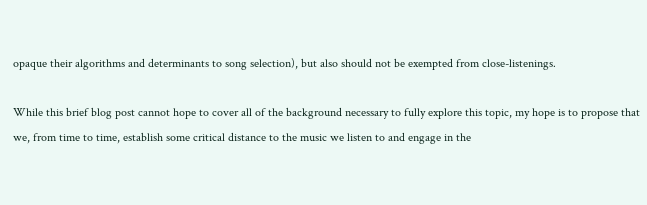opaque their algorithms and determinants to song selection), but also should not be exempted from close-listenings.

While this brief blog post cannot hope to cover all of the background necessary to fully explore this topic, my hope is to propose that we, from time to time, establish some critical distance to the music we listen to and engage in the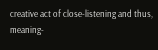creative act of close-listening and thus, meaning-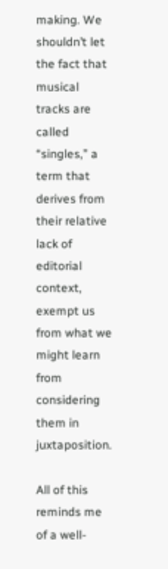making. We shouldn’t let the fact that musical tracks are called “singles,” a term that derives from their relative lack of editorial context, exempt us from what we might learn from considering them in juxtaposition.

All of this reminds me of a well-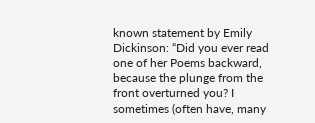known statement by Emily Dickinson: “Did you ever read one of her Poems backward, because the plunge from the front overturned you? I sometimes (often have, many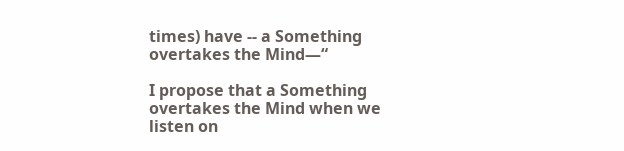times) have -- a Something overtakes the Mind—“

I propose that a Something overtakes the Mind when we listen on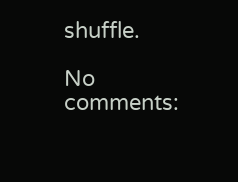shuffle.

No comments: